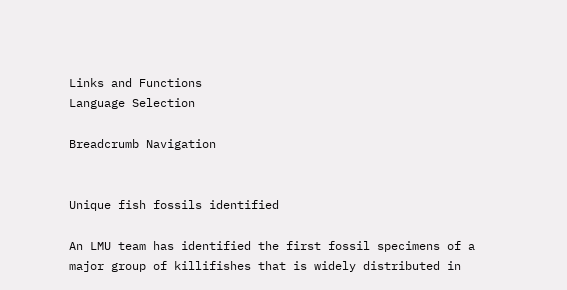Links and Functions
Language Selection

Breadcrumb Navigation


Unique fish fossils identified

An LMU team has identified the first fossil specimens of a major group of killifishes that is widely distributed in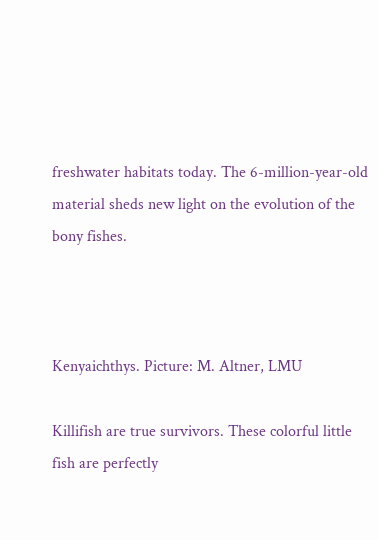freshwater habitats today. The 6-million-year-old material sheds new light on the evolution of the bony fishes.



Kenyaichthys. Picture: M. Altner, LMU

Killifish are true survivors. These colorful little fish are perfectly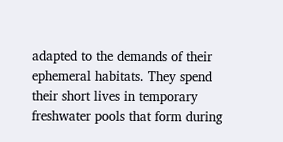adapted to the demands of their ephemeral habitats. They spend their short lives in temporary freshwater pools that form during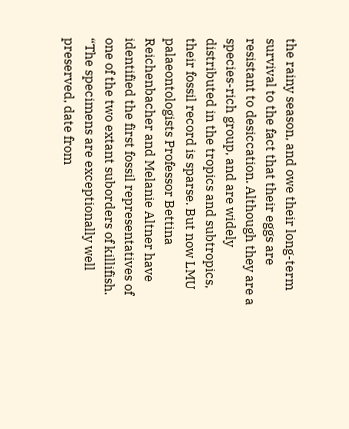the rainy season, and owe their long-term survival to the fact that their eggs are resistant to desiccation. Although they are a species-rich group, and are widely distributed in the tropics and subtropics, their fossil record is sparse. But now LMU palaeontologists Professor Bettina Reichenbacher and Melanie Altner have identified the first fossil representatives of one of the two extant suborders of killifish. “The specimens are exceptionally well preserved, date from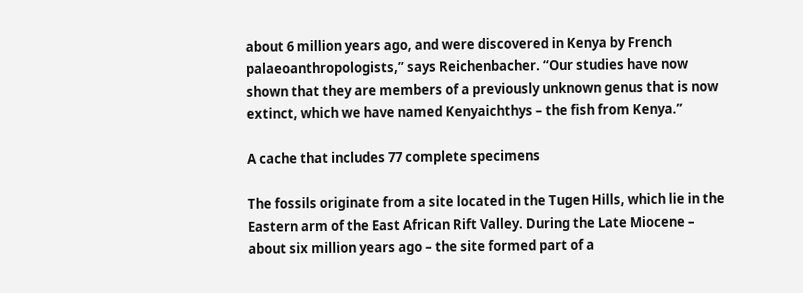about 6 million years ago, and were discovered in Kenya by French palaeoanthropologists,” says Reichenbacher. “Our studies have now shown that they are members of a previously unknown genus that is now extinct, which we have named Kenyaichthys – the fish from Kenya.”

A cache that includes 77 complete specimens

The fossils originate from a site located in the Tugen Hills, which lie in the Eastern arm of the East African Rift Valley. During the Late Miocene – about six million years ago – the site formed part of a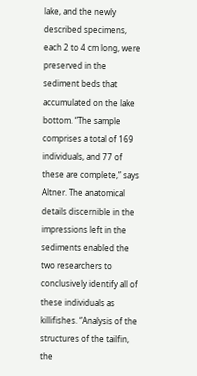lake, and the newly described specimens, each 2 to 4 cm long, were preserved in the sediment beds that accumulated on the lake bottom. “The sample comprises a total of 169 individuals, and 77 of these are complete,” says Altner. The anatomical details discernible in the impressions left in the sediments enabled the two researchers to conclusively identify all of these individuals as killifishes. “Analysis of the structures of the tailfin, the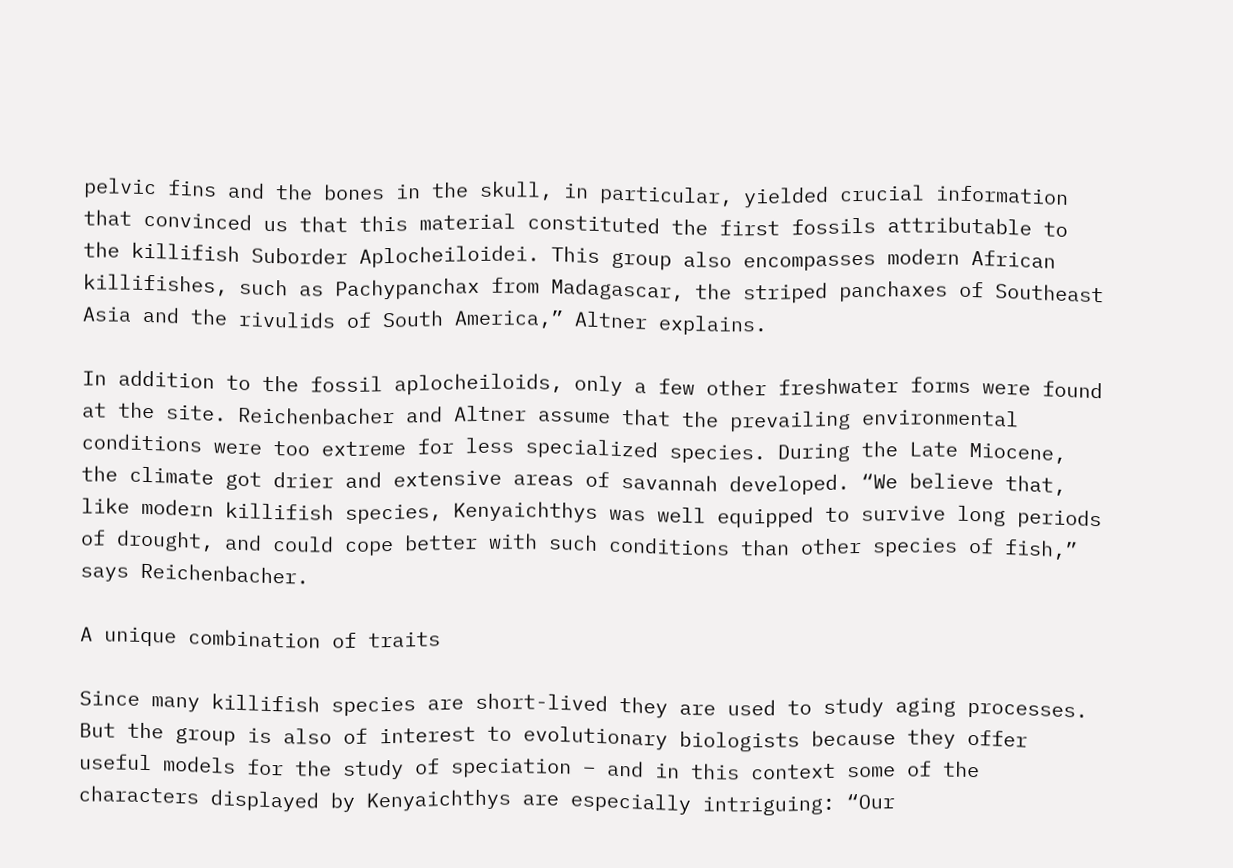pelvic fins and the bones in the skull, in particular, yielded crucial information that convinced us that this material constituted the first fossils attributable to the killifish Suborder Aplocheiloidei. This group also encompasses modern African killifishes, such as Pachypanchax from Madagascar, the striped panchaxes of Southeast Asia and the rivulids of South America,” Altner explains.

In addition to the fossil aplocheiloids, only a few other freshwater forms were found at the site. Reichenbacher and Altner assume that the prevailing environmental conditions were too extreme for less specialized species. During the Late Miocene, the climate got drier and extensive areas of savannah developed. “We believe that, like modern killifish species, Kenyaichthys was well equipped to survive long periods of drought, and could cope better with such conditions than other species of fish,” says Reichenbacher.

A unique combination of traits

Since many killifish species are short-lived they are used to study aging processes. But the group is also of interest to evolutionary biologists because they offer useful models for the study of speciation – and in this context some of the characters displayed by Kenyaichthys are especially intriguing: “Our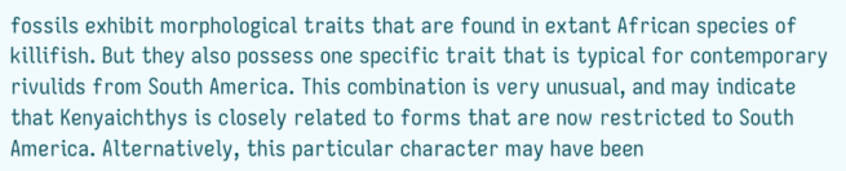fossils exhibit morphological traits that are found in extant African species of killifish. But they also possess one specific trait that is typical for contemporary rivulids from South America. This combination is very unusual, and may indicate that Kenyaichthys is closely related to forms that are now restricted to South America. Alternatively, this particular character may have been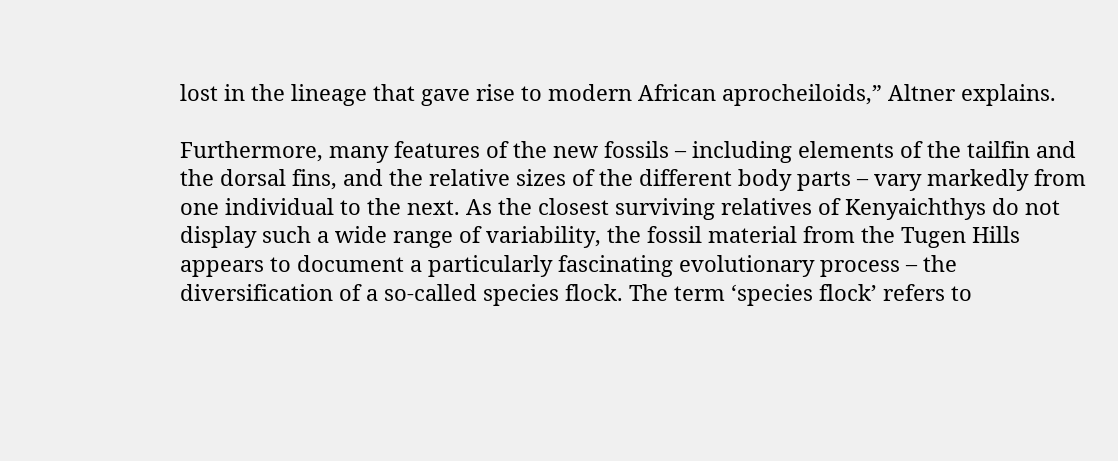lost in the lineage that gave rise to modern African aprocheiloids,” Altner explains.

Furthermore, many features of the new fossils – including elements of the tailfin and the dorsal fins, and the relative sizes of the different body parts – vary markedly from one individual to the next. As the closest surviving relatives of Kenyaichthys do not display such a wide range of variability, the fossil material from the Tugen Hills appears to document a particularly fascinating evolutionary process – the diversification of a so-called species flock. The term ‘species flock’ refers to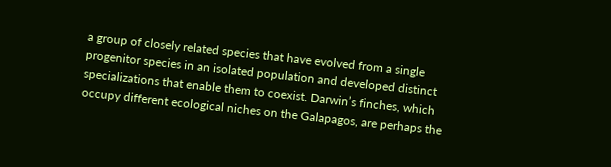a group of closely related species that have evolved from a single progenitor species in an isolated population and developed distinct specializations that enable them to coexist. Darwin’s finches, which occupy different ecological niches on the Galapagos, are perhaps the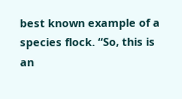best known example of a species flock. “So, this is an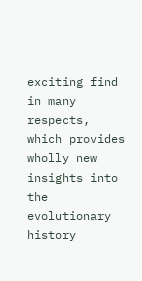exciting find in many respects, which provides wholly new insights into the evolutionary history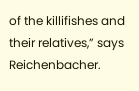of the killifishes and their relatives,” says Reichenbacher.